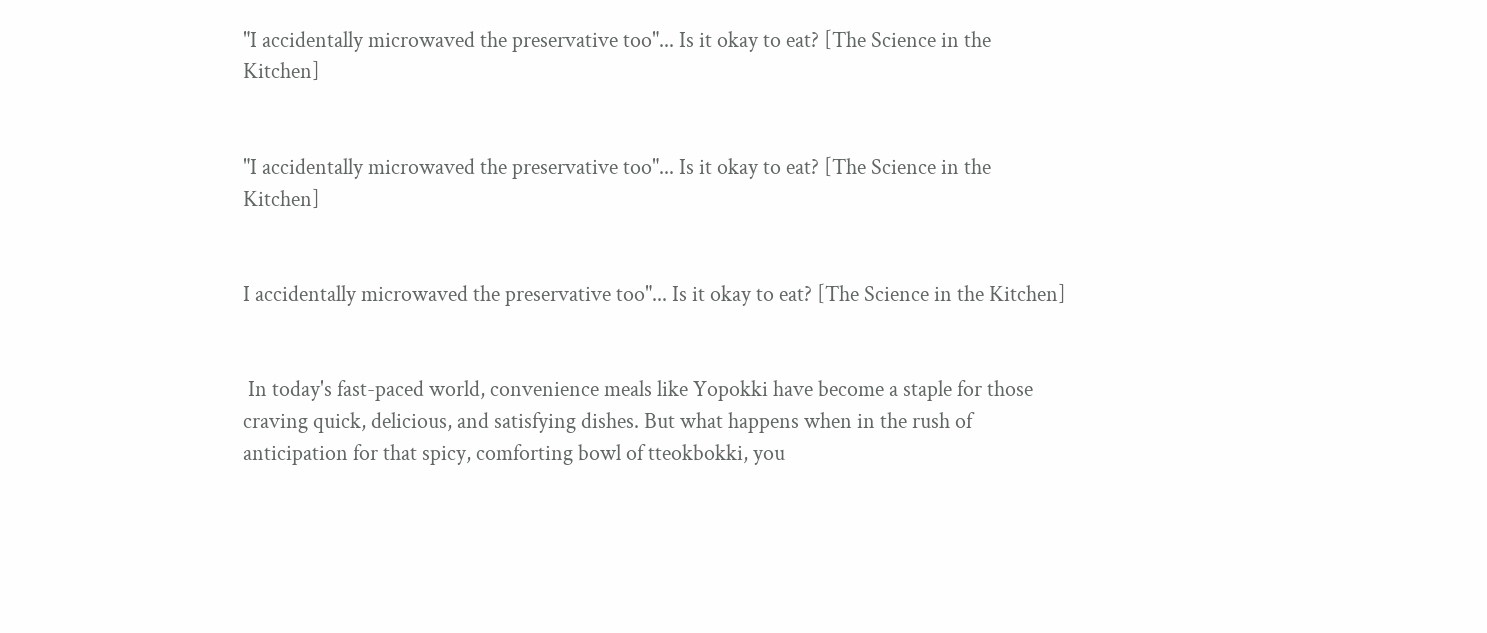"I accidentally microwaved the preservative too"... Is it okay to eat? [The Science in the Kitchen]


"I accidentally microwaved the preservative too"... Is it okay to eat? [The Science in the Kitchen]


I accidentally microwaved the preservative too"... Is it okay to eat? [The Science in the Kitchen]


 In today's fast-paced world, convenience meals like Yopokki have become a staple for those craving quick, delicious, and satisfying dishes. But what happens when in the rush of anticipation for that spicy, comforting bowl of tteokbokki, you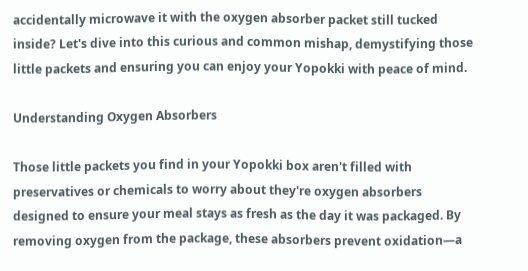accidentally microwave it with the oxygen absorber packet still tucked inside? Let's dive into this curious and common mishap, demystifying those little packets and ensuring you can enjoy your Yopokki with peace of mind.

Understanding Oxygen Absorbers

Those little packets you find in your Yopokki box aren't filled with preservatives or chemicals to worry about they're oxygen absorbers designed to ensure your meal stays as fresh as the day it was packaged. By removing oxygen from the package, these absorbers prevent oxidation—a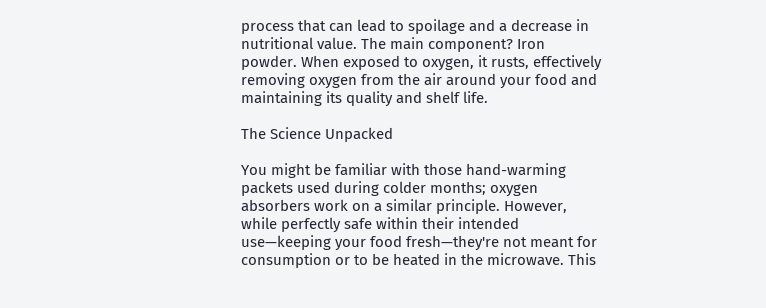process that can lead to spoilage and a decrease in nutritional value. The main component? Iron powder. When exposed to oxygen, it rusts, effectively removing oxygen from the air around your food and maintaining its quality and shelf life.

The Science Unpacked

You might be familiar with those hand-warming packets used during colder months; oxygen absorbers work on a similar principle. However, while perfectly safe within their intended use—keeping your food fresh—they're not meant for consumption or to be heated in the microwave. This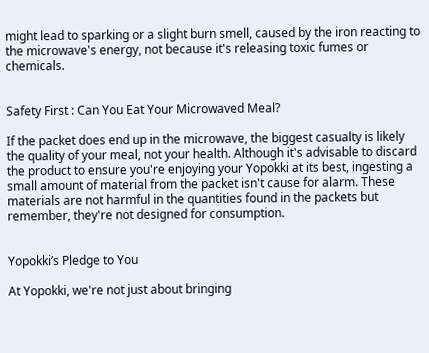might lead to sparking or a slight burn smell, caused by the iron reacting to the microwave's energy, not because it's releasing toxic fumes or chemicals.


Safety First : Can You Eat Your Microwaved Meal?

If the packet does end up in the microwave, the biggest casualty is likely the quality of your meal, not your health. Although it's advisable to discard the product to ensure you're enjoying your Yopokki at its best, ingesting a small amount of material from the packet isn't cause for alarm. These materials are not harmful in the quantities found in the packets but remember, they're not designed for consumption.


Yopokki’s Pledge to You

At Yopokki, we're not just about bringing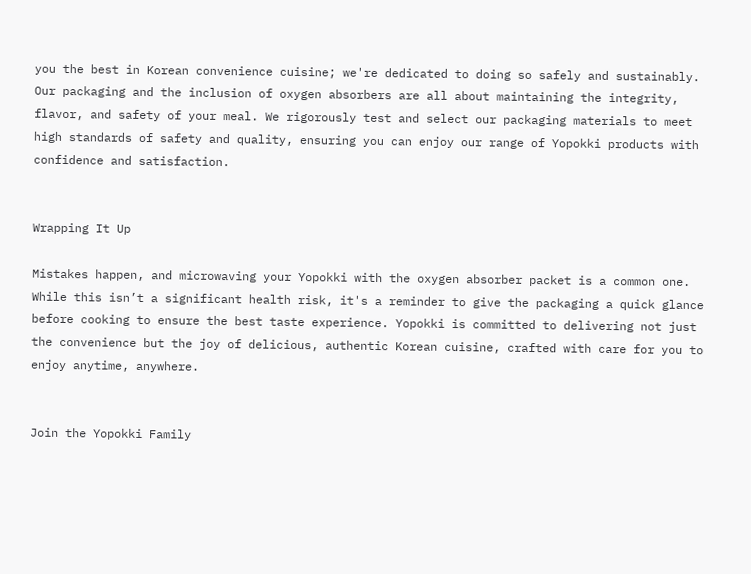you the best in Korean convenience cuisine; we're dedicated to doing so safely and sustainably. Our packaging and the inclusion of oxygen absorbers are all about maintaining the integrity, flavor, and safety of your meal. We rigorously test and select our packaging materials to meet high standards of safety and quality, ensuring you can enjoy our range of Yopokki products with confidence and satisfaction.


Wrapping It Up

Mistakes happen, and microwaving your Yopokki with the oxygen absorber packet is a common one. While this isn’t a significant health risk, it's a reminder to give the packaging a quick glance before cooking to ensure the best taste experience. Yopokki is committed to delivering not just the convenience but the joy of delicious, authentic Korean cuisine, crafted with care for you to enjoy anytime, anywhere.


Join the Yopokki Family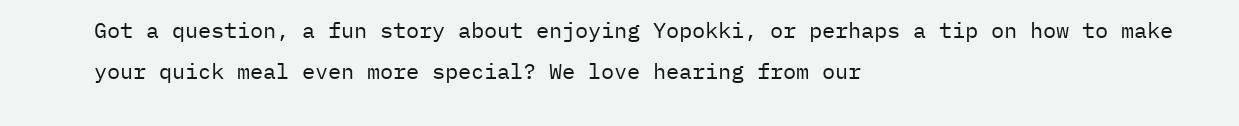Got a question, a fun story about enjoying Yopokki, or perhaps a tip on how to make your quick meal even more special? We love hearing from our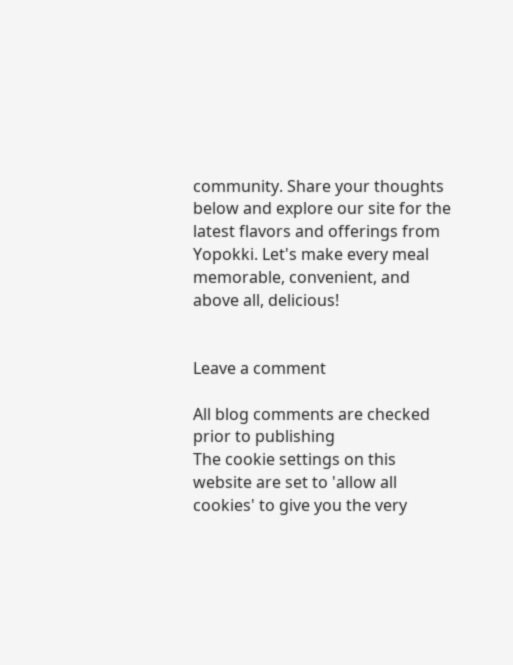community. Share your thoughts below and explore our site for the latest flavors and offerings from Yopokki. Let's make every meal memorable, convenient, and above all, delicious!


Leave a comment

All blog comments are checked prior to publishing
The cookie settings on this website are set to 'allow all cookies' to give you the very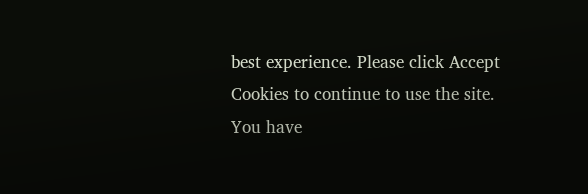best experience. Please click Accept Cookies to continue to use the site.
You have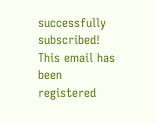successfully subscribed!
This email has been registered